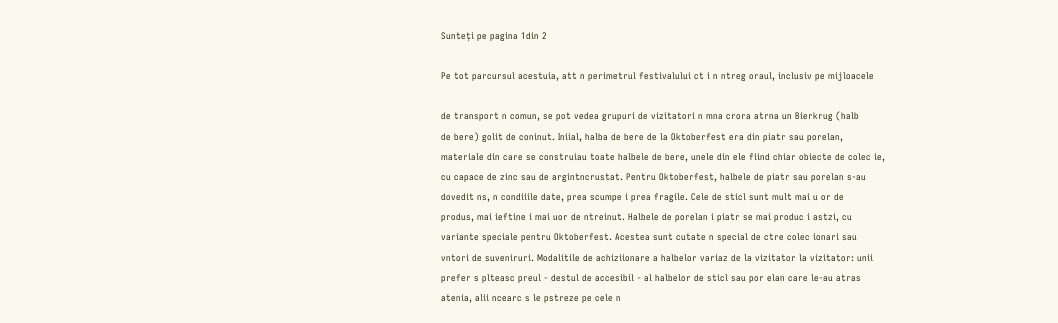Sunteți pe pagina 1din 2

Pe tot parcursul acestuia, att n perimetrul festivalului ct i n ntreg oraul, inclusiv pe mijloacele

de transport n comun, se pot vedea grupuri de vizitatori n mna crora atrna un Bierkrug (halb
de bere) golit de coninut. Iniial, halba de bere de la Oktoberfest era din piatr sau porelan,
materiale din care se construiau toate halbele de bere, unele din ele fiind chiar obiecte de colec ie,
cu capace de zinc sau de argintncrustat. Pentru Oktoberfest, halbele de piatr sau porelan s-au
dovedit ns, n condiiile date, prea scumpe i prea fragile. Cele de sticl sunt mult mai u or de
produs, mai ieftine i mai uor de ntreinut. Halbele de porelan i piatr se mai produc i astzi, cu
variante speciale pentru Oktoberfest. Acestea sunt cutate n special de ctre colec ionari sau
vntori de suveniruri. Modalitile de achiziionare a halbelor variaz de la vizitator la vizitator: unii
prefer s plteasc preul - destul de accesibil - al halbelor de sticl sau por elan care le-au atras
atenia, alii ncearc s le pstreze pe cele n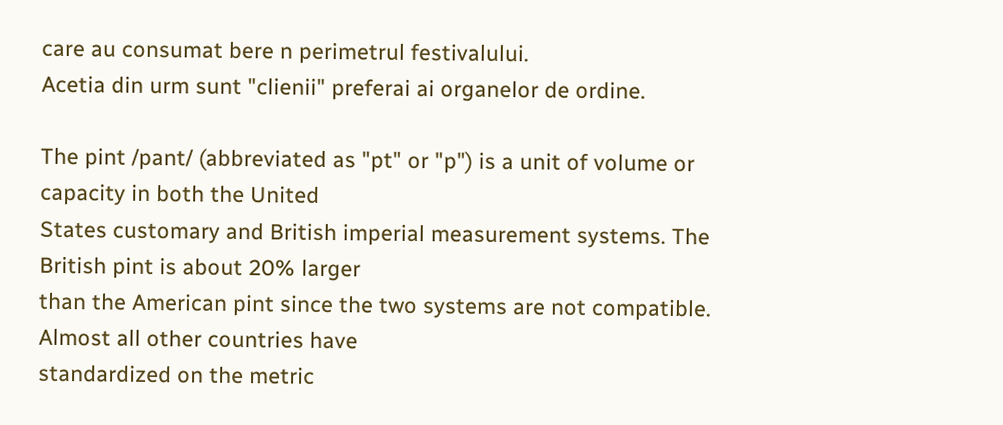care au consumat bere n perimetrul festivalului.
Acetia din urm sunt "clienii" preferai ai organelor de ordine.

The pint /pant/ (abbreviated as "pt" or "p") is a unit of volume or capacity in both the United
States customary and British imperial measurement systems. The British pint is about 20% larger
than the American pint since the two systems are not compatible. Almost all other countries have
standardized on the metric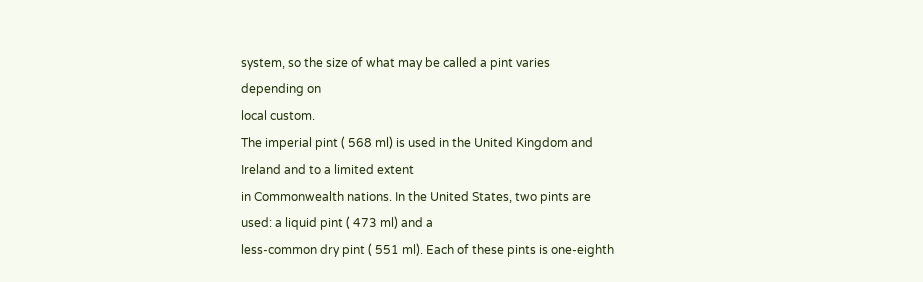system, so the size of what may be called a pint varies depending on
local custom.
The imperial pint ( 568 ml) is used in the United Kingdom and Ireland and to a limited extent
in Commonwealth nations. In the United States, two pints are used: a liquid pint ( 473 ml) and a
less-common dry pint ( 551 ml). Each of these pints is one-eighth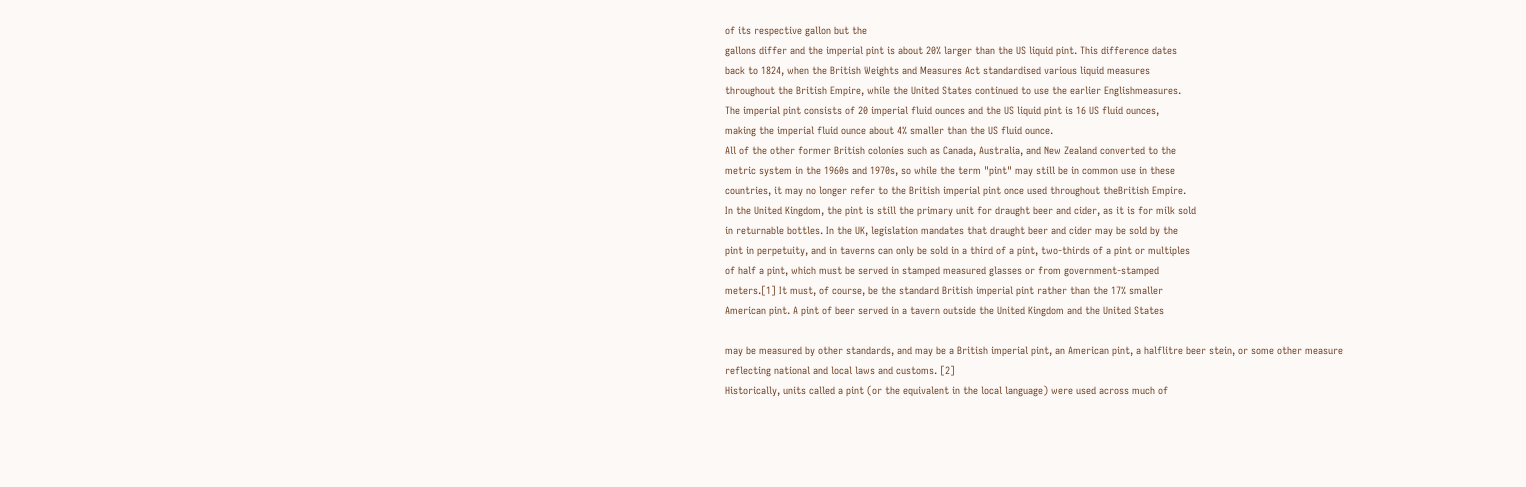of its respective gallon but the
gallons differ and the imperial pint is about 20% larger than the US liquid pint. This difference dates
back to 1824, when the British Weights and Measures Act standardised various liquid measures
throughout the British Empire, while the United States continued to use the earlier Englishmeasures.
The imperial pint consists of 20 imperial fluid ounces and the US liquid pint is 16 US fluid ounces,
making the imperial fluid ounce about 4% smaller than the US fluid ounce.
All of the other former British colonies such as Canada, Australia, and New Zealand converted to the
metric system in the 1960s and 1970s, so while the term "pint" may still be in common use in these
countries, it may no longer refer to the British imperial pint once used throughout theBritish Empire.
In the United Kingdom, the pint is still the primary unit for draught beer and cider, as it is for milk sold
in returnable bottles. In the UK, legislation mandates that draught beer and cider may be sold by the
pint in perpetuity, and in taverns can only be sold in a third of a pint, two-thirds of a pint or multiples
of half a pint, which must be served in stamped measured glasses or from government-stamped
meters.[1] It must, of course, be the standard British imperial pint rather than the 17% smaller
American pint. A pint of beer served in a tavern outside the United Kingdom and the United States

may be measured by other standards, and may be a British imperial pint, an American pint, a halflitre beer stein, or some other measure reflecting national and local laws and customs. [2]
Historically, units called a pint (or the equivalent in the local language) were used across much of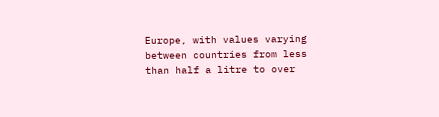Europe, with values varying between countries from less than half a litre to over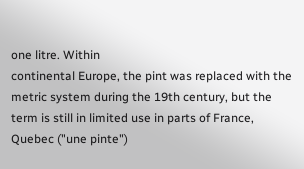one litre. Within
continental Europe, the pint was replaced with the metric system during the 19th century, but the
term is still in limited use in parts of France, Quebec ("une pinte")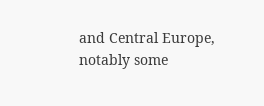and Central Europe, notably some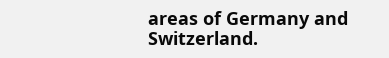areas of Germany and Switzerland.